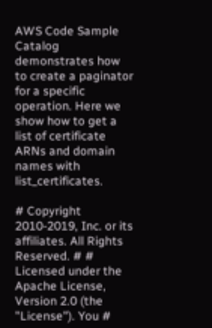AWS Code Sample
Catalog demonstrates how to create a paginator for a specific operation. Here we show how to get a list of certificate ARNs and domain names with list_certificates.

# Copyright 2010-2019, Inc. or its affiliates. All Rights Reserved. # # Licensed under the Apache License, Version 2.0 (the "License"). You #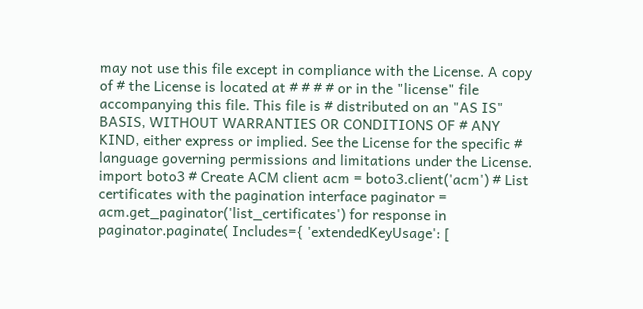may not use this file except in compliance with the License. A copy of # the License is located at # # # # or in the "license" file accompanying this file. This file is # distributed on an "AS IS" BASIS, WITHOUT WARRANTIES OR CONDITIONS OF # ANY KIND, either express or implied. See the License for the specific # language governing permissions and limitations under the License. import boto3 # Create ACM client acm = boto3.client('acm') # List certificates with the pagination interface paginator = acm.get_paginator('list_certificates') for response in paginator.paginate( Includes={ 'extendedKeyUsage': [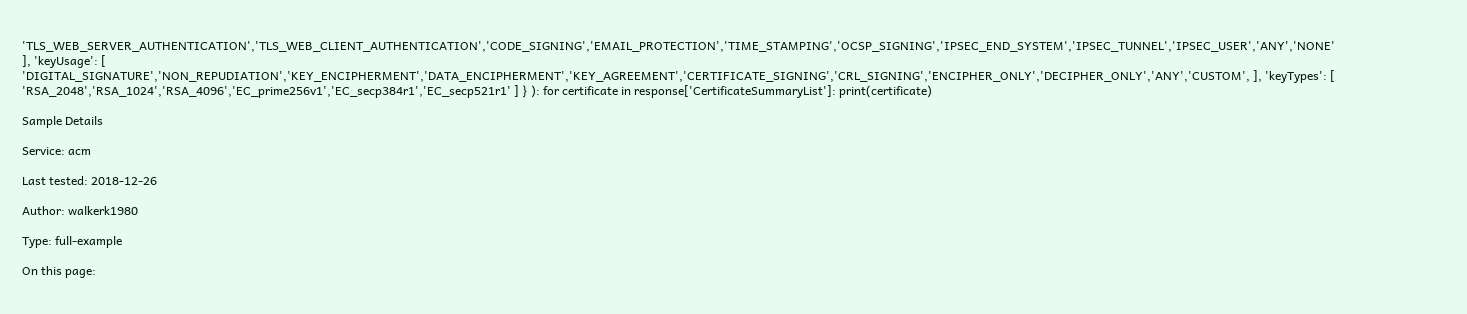'TLS_WEB_SERVER_AUTHENTICATION','TLS_WEB_CLIENT_AUTHENTICATION','CODE_SIGNING','EMAIL_PROTECTION','TIME_STAMPING','OCSP_SIGNING','IPSEC_END_SYSTEM','IPSEC_TUNNEL','IPSEC_USER','ANY','NONE' ], 'keyUsage': [ 'DIGITAL_SIGNATURE','NON_REPUDIATION','KEY_ENCIPHERMENT','DATA_ENCIPHERMENT','KEY_AGREEMENT','CERTIFICATE_SIGNING','CRL_SIGNING','ENCIPHER_ONLY','DECIPHER_ONLY','ANY','CUSTOM', ], 'keyTypes': [ 'RSA_2048','RSA_1024','RSA_4096','EC_prime256v1','EC_secp384r1','EC_secp521r1' ] } ): for certificate in response['CertificateSummaryList']: print(certificate)

Sample Details

Service: acm

Last tested: 2018-12-26

Author: walkerk1980

Type: full-example

On this page: